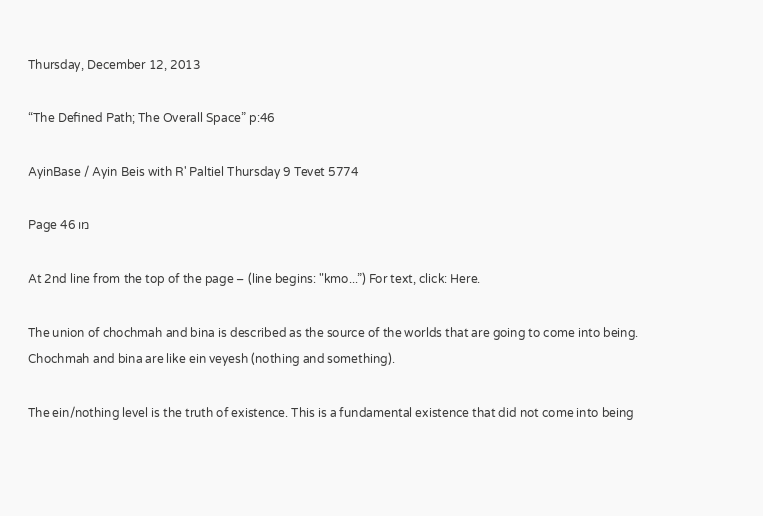Thursday, December 12, 2013

“The Defined Path; The Overall Space” p:46

AyinBase / Ayin Beis with R' Paltiel Thursday 9 Tevet 5774

Page 46 מו

At 2nd line from the top of the page – (line begins: "kmo...”) For text, click: Here.

The union of chochmah and bina is described as the source of the worlds that are going to come into being. Chochmah and bina are like ein veyesh (nothing and something).

The ein/nothing level is the truth of existence. This is a fundamental existence that did not come into being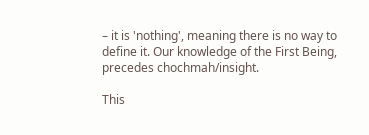– it is 'nothing', meaning there is no way to define it. Our knowledge of the First Being, precedes chochmah/insight.

This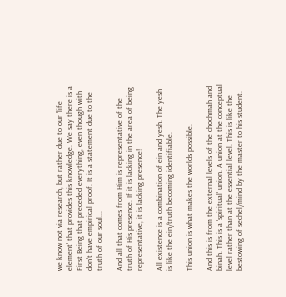we know not via research, but rather due to our 'life element' that provides this knowledge. We say there is a First Being that preceded everything, even though with don't have empirical proof. It is a statement due to the truth of our soul...

And all that comes from Him is representative of the truth of His presence. If it is lacking in the area of being representative, it is lacking presence!

All existence is a combination of ein and yesh. The yesh is like the ein/truth becoming identifiable.

This union is what makes the worlds possible.

And this is from the external levels of the chochmah and binah. This is a 'spiritual' union. A union at the conceptual level rather than at the essential level. This is like the bestowing of sechel/mind by the master to his student.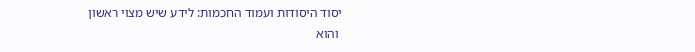יסוד היסודות ועמוד החכמות: לידע שיש מצוי ראשון
 והוא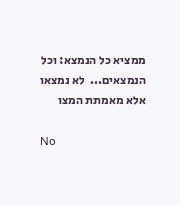ממציא כל הנמצא: וכל הנמצאים...  לא נמצאו אלא מאמתת המצו

No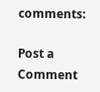comments:

Post a Comment